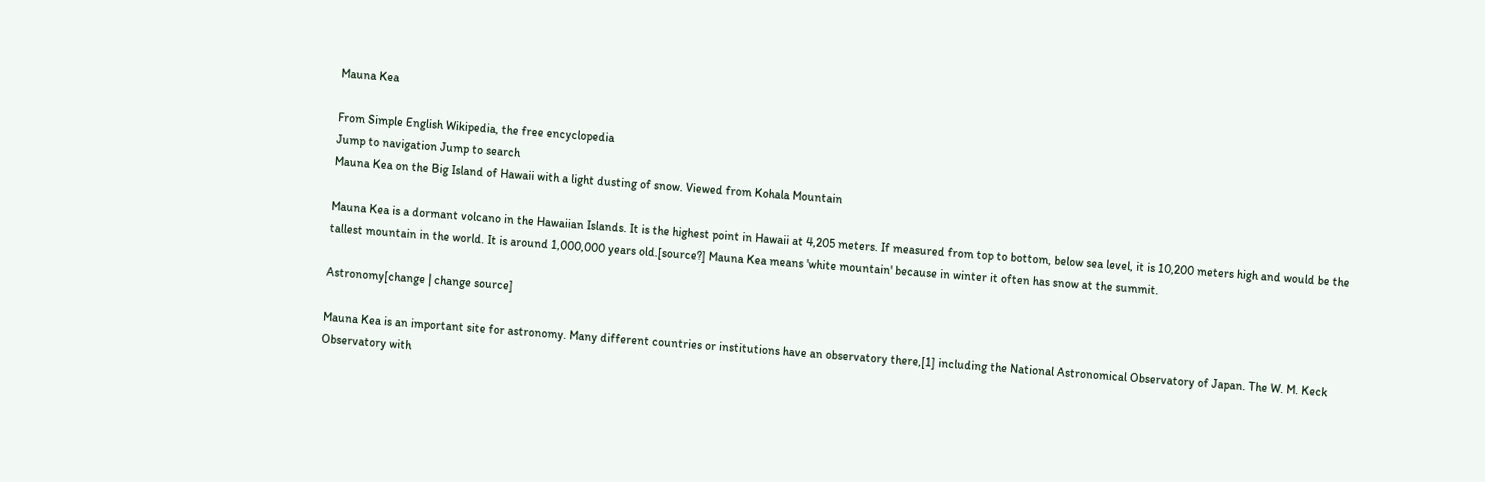Mauna Kea

From Simple English Wikipedia, the free encyclopedia
Jump to navigation Jump to search
Mauna Kea on the Big Island of Hawaii with a light dusting of snow. Viewed from Kohala Mountain

Mauna Kea is a dormant volcano in the Hawaiian Islands. It is the highest point in Hawaii at 4,205 meters. If measured from top to bottom, below sea level, it is 10,200 meters high and would be the tallest mountain in the world. It is around 1,000,000 years old.[source?] Mauna Kea means 'white mountain' because in winter it often has snow at the summit.

Astronomy[change | change source]

Mauna Kea is an important site for astronomy. Many different countries or institutions have an observatory there,[1] including the National Astronomical Observatory of Japan. The W. M. Keck Observatory with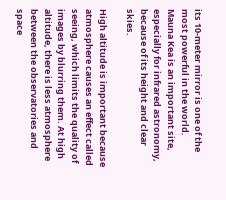its 10-meter mirror is one of the most powerful in the world. Mauna Kea is an important site, especially for infrared astronomy, because of its height and clear skies.

High altitude is important because atmosphere causes an effect called seeing, which limits the quality of images by blurring them. At high altitude, there is less atmosphere between the observatories and space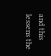and this lessens the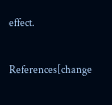effect.

References[change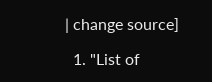| change source]

  1. "List of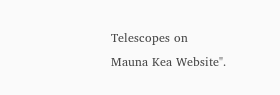Telescopes on Mauna Kea Website".